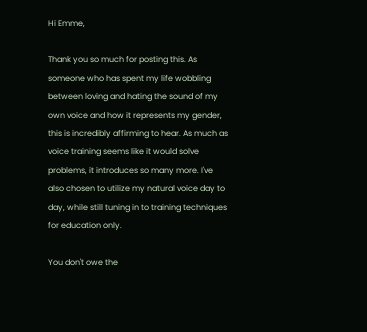Hi Emme,

Thank you so much for posting this. As someone who has spent my life wobbling between loving and hating the sound of my own voice and how it represents my gender, this is incredibly affirming to hear. As much as voice training seems like it would solve problems, it introduces so many more. I've also chosen to utilize my natural voice day to day, while still tuning in to training techniques for education only.

You don't owe the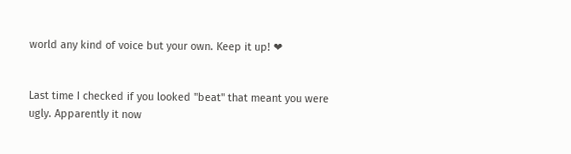world any kind of voice but your own. Keep it up! ❤


Last time I checked if you looked "beat" that meant you were ugly. Apparently it now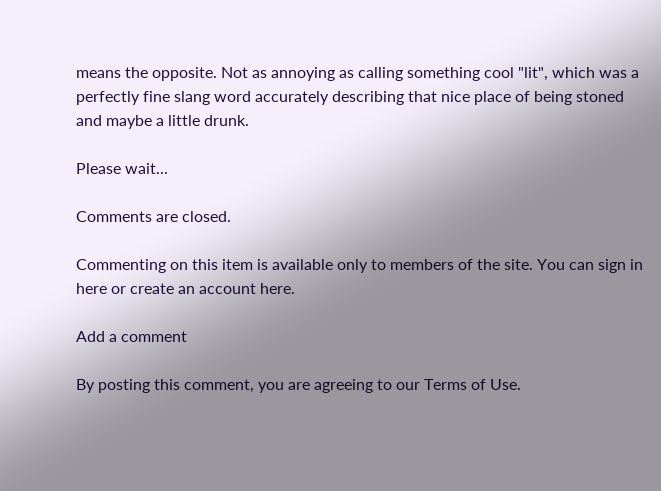means the opposite. Not as annoying as calling something cool "lit", which was a perfectly fine slang word accurately describing that nice place of being stoned and maybe a little drunk.

Please wait...

Comments are closed.

Commenting on this item is available only to members of the site. You can sign in here or create an account here.

Add a comment

By posting this comment, you are agreeing to our Terms of Use.